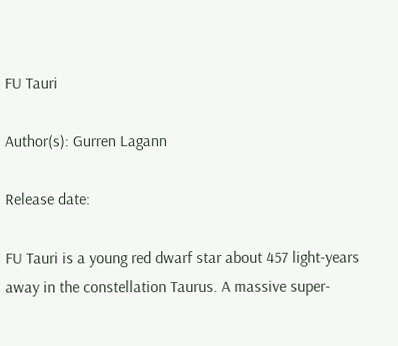FU Tauri

Author(s): Gurren Lagann

Release date:

FU Tauri is a young red dwarf star about 457 light-years away in the constellation Taurus. A massive super-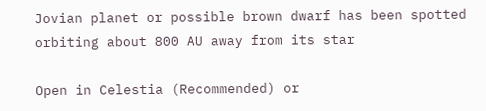Jovian planet or possible brown dwarf has been spotted orbiting about 800 AU away from its star

Open in Celestia (Recommended) or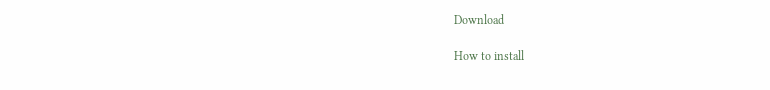Download

How to install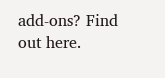add-ons? Find out here.